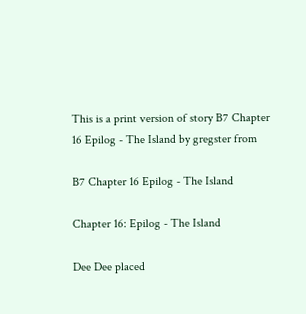This is a print version of story B7 Chapter 16 Epilog - The Island by gregster from

B7 Chapter 16 Epilog - The Island

Chapter 16: Epilog - The Island

Dee Dee placed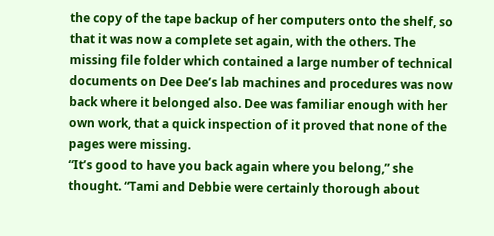the copy of the tape backup of her computers onto the shelf, so that it was now a complete set again, with the others. The missing file folder which contained a large number of technical documents on Dee Dee’s lab machines and procedures was now back where it belonged also. Dee was familiar enough with her own work, that a quick inspection of it proved that none of the pages were missing.
“It’s good to have you back again where you belong,” she thought. “Tami and Debbie were certainly thorough about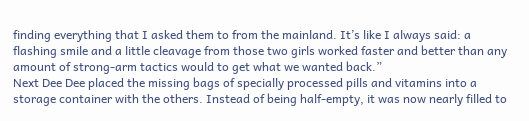finding everything that I asked them to from the mainland. It’s like I always said: a flashing smile and a little cleavage from those two girls worked faster and better than any amount of strong-arm tactics would to get what we wanted back.”
Next Dee Dee placed the missing bags of specially processed pills and vitamins into a storage container with the others. Instead of being half-empty, it was now nearly filled to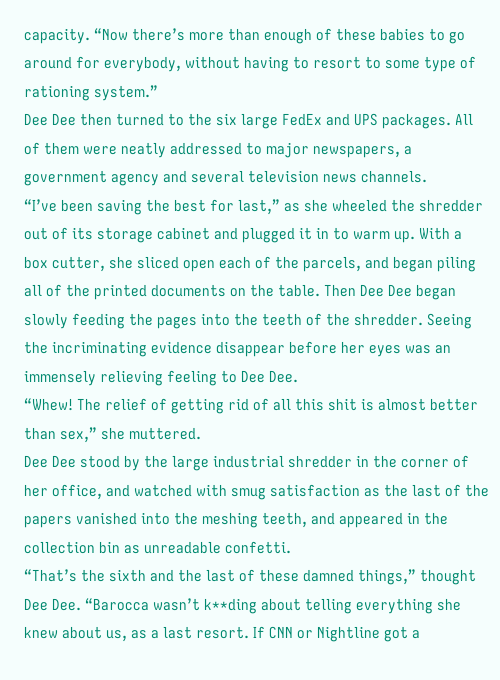capacity. “Now there’s more than enough of these babies to go around for everybody, without having to resort to some type of rationing system.”
Dee Dee then turned to the six large FedEx and UPS packages. All of them were neatly addressed to major newspapers, a government agency and several television news channels.
“I’ve been saving the best for last,” as she wheeled the shredder out of its storage cabinet and plugged it in to warm up. With a box cutter, she sliced open each of the parcels, and began piling all of the printed documents on the table. Then Dee Dee began slowly feeding the pages into the teeth of the shredder. Seeing the incriminating evidence disappear before her eyes was an immensely relieving feeling to Dee Dee.
“Whew! The relief of getting rid of all this shit is almost better than sex,” she muttered.
Dee Dee stood by the large industrial shredder in the corner of her office, and watched with smug satisfaction as the last of the papers vanished into the meshing teeth, and appeared in the collection bin as unreadable confetti.
“That’s the sixth and the last of these damned things,” thought Dee Dee. “Barocca wasn’t k**ding about telling everything she knew about us, as a last resort. If CNN or Nightline got a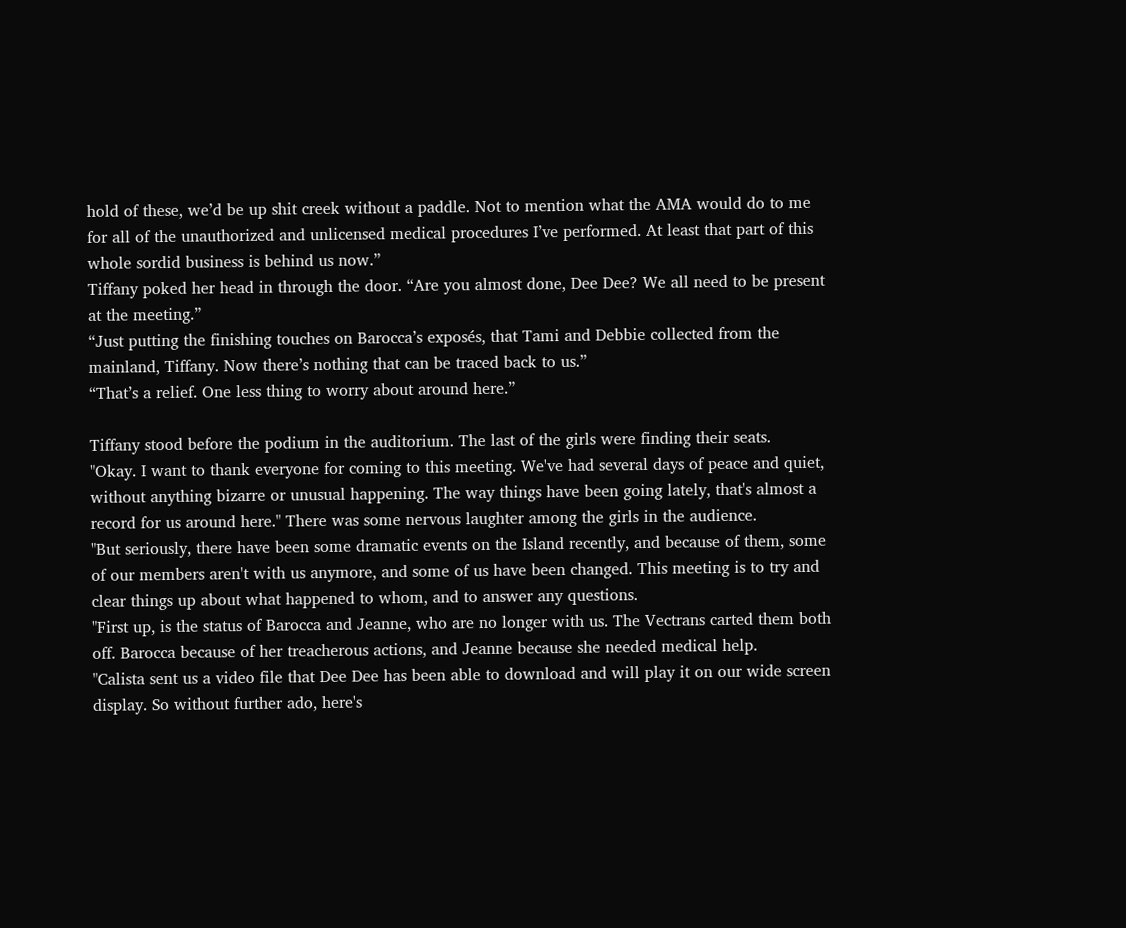hold of these, we’d be up shit creek without a paddle. Not to mention what the AMA would do to me for all of the unauthorized and unlicensed medical procedures I’ve performed. At least that part of this whole sordid business is behind us now.”
Tiffany poked her head in through the door. “Are you almost done, Dee Dee? We all need to be present at the meeting.”
“Just putting the finishing touches on Barocca’s exposés, that Tami and Debbie collected from the mainland, Tiffany. Now there’s nothing that can be traced back to us.”
“That’s a relief. One less thing to worry about around here.”

Tiffany stood before the podium in the auditorium. The last of the girls were finding their seats.
"Okay. I want to thank everyone for coming to this meeting. We've had several days of peace and quiet, without anything bizarre or unusual happening. The way things have been going lately, that's almost a record for us around here." There was some nervous laughter among the girls in the audience.
"But seriously, there have been some dramatic events on the Island recently, and because of them, some of our members aren't with us anymore, and some of us have been changed. This meeting is to try and clear things up about what happened to whom, and to answer any questions.
"First up, is the status of Barocca and Jeanne, who are no longer with us. The Vectrans carted them both off. Barocca because of her treacherous actions, and Jeanne because she needed medical help.
"Calista sent us a video file that Dee Dee has been able to download and will play it on our wide screen display. So without further ado, here's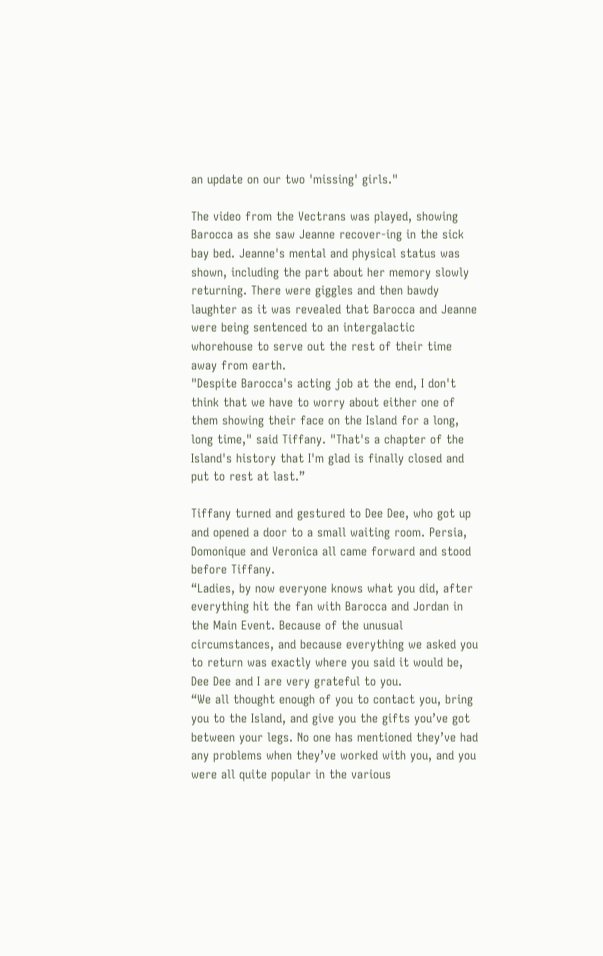an update on our two 'missing' girls."

The video from the Vectrans was played, showing Barocca as she saw Jeanne recover-ing in the sick bay bed. Jeanne's mental and physical status was shown, including the part about her memory slowly returning. There were giggles and then bawdy laughter as it was revealed that Barocca and Jeanne were being sentenced to an intergalactic whorehouse to serve out the rest of their time away from earth.
"Despite Barocca's acting job at the end, I don't think that we have to worry about either one of them showing their face on the Island for a long, long time," said Tiffany. "That's a chapter of the Island's history that I'm glad is finally closed and put to rest at last.”

Tiffany turned and gestured to Dee Dee, who got up and opened a door to a small waiting room. Persia, Domonique and Veronica all came forward and stood before Tiffany.
“Ladies, by now everyone knows what you did, after everything hit the fan with Barocca and Jordan in the Main Event. Because of the unusual circumstances, and because everything we asked you to return was exactly where you said it would be, Dee Dee and I are very grateful to you.
“We all thought enough of you to contact you, bring you to the Island, and give you the gifts you’ve got between your legs. No one has mentioned they’ve had any problems when they’ve worked with you, and you were all quite popular in the various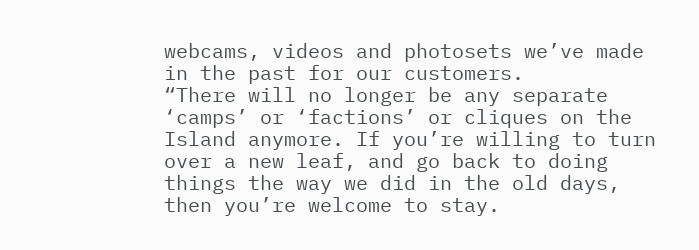webcams, videos and photosets we’ve made in the past for our customers.
“There will no longer be any separate ‘camps’ or ‘factions’ or cliques on the Island anymore. If you’re willing to turn over a new leaf, and go back to doing things the way we did in the old days, then you’re welcome to stay.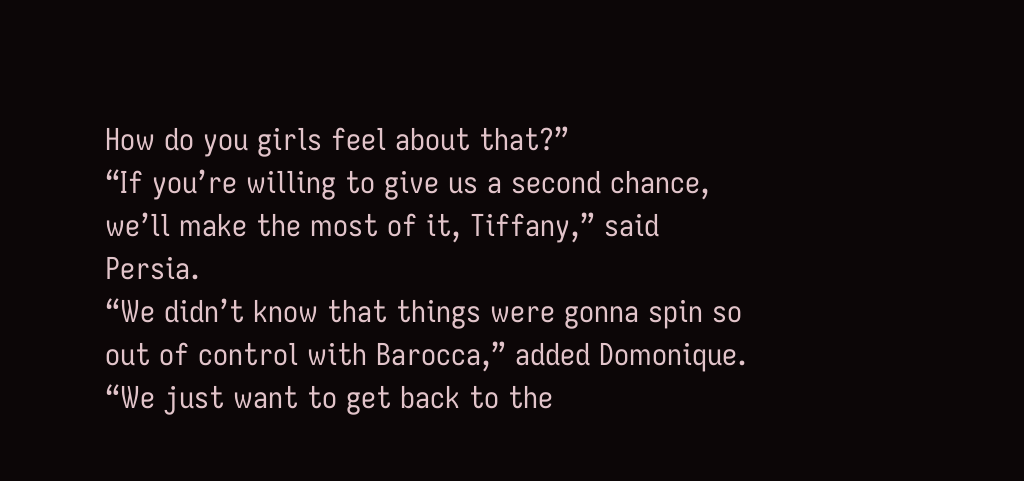How do you girls feel about that?”
“If you’re willing to give us a second chance, we’ll make the most of it, Tiffany,” said Persia.
“We didn’t know that things were gonna spin so out of control with Barocca,” added Domonique. “We just want to get back to the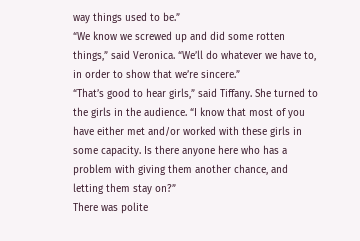way things used to be.”
“We know we screwed up and did some rotten things,” said Veronica. “We’ll do whatever we have to, in order to show that we’re sincere.”
“That’s good to hear girls,” said Tiffany. She turned to the girls in the audience. “I know that most of you have either met and/or worked with these girls in some capacity. Is there anyone here who has a problem with giving them another chance, and letting them stay on?”
There was polite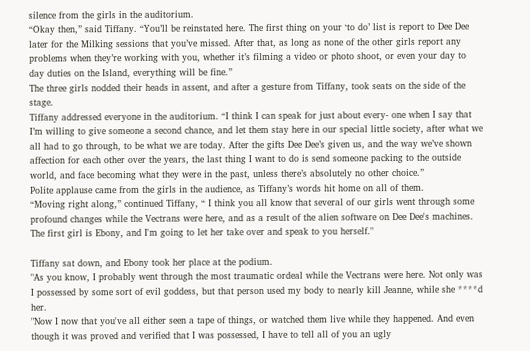silence from the girls in the auditorium.
“Okay then,” said Tiffany. “You’ll be reinstated here. The first thing on your ‘to do’ list is report to Dee Dee later for the Milking sessions that you’ve missed. After that, as long as none of the other girls report any problems when they’re working with you, whether it’s filming a video or photo shoot, or even your day to day duties on the Island, everything will be fine.”
The three girls nodded their heads in assent, and after a gesture from Tiffany, took seats on the side of the stage.
Tiffany addressed everyone in the auditorium. “I think I can speak for just about every- one when I say that I’m willing to give someone a second chance, and let them stay here in our special little society, after what we all had to go through, to be what we are today. After the gifts Dee Dee’s given us, and the way we’ve shown affection for each other over the years, the last thing I want to do is send someone packing to the outside world, and face becoming what they were in the past, unless there’s absolutely no other choice.”
Polite applause came from the girls in the audience, as Tiffany’s words hit home on all of them.
“Moving right along,” continued Tiffany, “ I think you all know that several of our girls went through some profound changes while the Vectrans were here, and as a result of the alien software on Dee Dee's machines. The first girl is Ebony, and I'm going to let her take over and speak to you herself."

Tiffany sat down, and Ebony took her place at the podium.
"As you know, I probably went through the most traumatic ordeal while the Vectrans were here. Not only was I possessed by some sort of evil goddess, but that person used my body to nearly kill Jeanne, while she ****d her.
"Now I now that you've all either seen a tape of things, or watched them live while they happened. And even though it was proved and verified that I was possessed, I have to tell all of you an ugly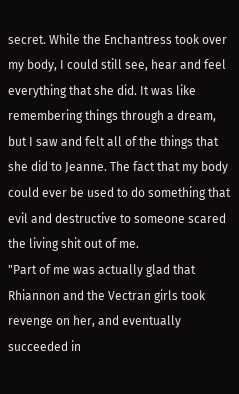secret. While the Enchantress took over my body, I could still see, hear and feel everything that she did. It was like remembering things through a dream, but I saw and felt all of the things that she did to Jeanne. The fact that my body could ever be used to do something that evil and destructive to someone scared the living shit out of me.
"Part of me was actually glad that Rhiannon and the Vectran girls took revenge on her, and eventually succeeded in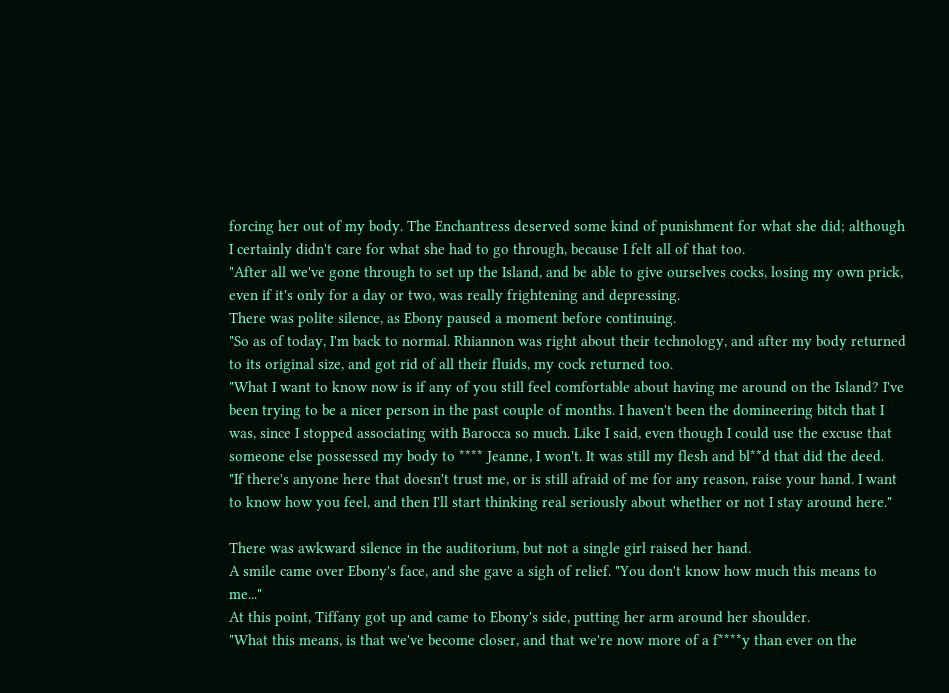forcing her out of my body. The Enchantress deserved some kind of punishment for what she did; although I certainly didn't care for what she had to go through, because I felt all of that too.
"After all we've gone through to set up the Island, and be able to give ourselves cocks, losing my own prick, even if it's only for a day or two, was really frightening and depressing.
There was polite silence, as Ebony paused a moment before continuing.
"So as of today, I'm back to normal. Rhiannon was right about their technology, and after my body returned to its original size, and got rid of all their fluids, my cock returned too.
"What I want to know now is if any of you still feel comfortable about having me around on the Island? I've been trying to be a nicer person in the past couple of months. I haven't been the domineering bitch that I was, since I stopped associating with Barocca so much. Like I said, even though I could use the excuse that someone else possessed my body to **** Jeanne, I won't. It was still my flesh and bl**d that did the deed.
"If there's anyone here that doesn't trust me, or is still afraid of me for any reason, raise your hand. I want to know how you feel, and then I'll start thinking real seriously about whether or not I stay around here."

There was awkward silence in the auditorium, but not a single girl raised her hand.
A smile came over Ebony's face, and she gave a sigh of relief. "You don't know how much this means to me..."
At this point, Tiffany got up and came to Ebony's side, putting her arm around her shoulder.
"What this means, is that we've become closer, and that we're now more of a f****y than ever on the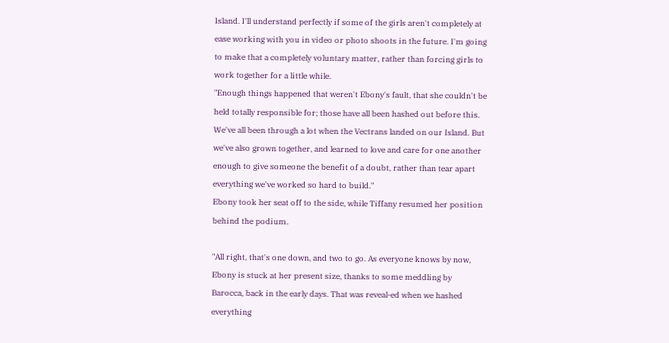Island. I'll understand perfectly if some of the girls aren't completely at ease working with you in video or photo shoots in the future. I'm going to make that a completely voluntary matter, rather than forcing girls to work together for a little while.
"Enough things happened that weren't Ebony's fault, that she couldn't be held totally responsible for; those have all been hashed out before this. We've all been through a lot when the Vectrans landed on our Island. But we've also grown together, and learned to love and care for one another enough to give someone the benefit of a doubt, rather than tear apart everything we've worked so hard to build."
Ebony took her seat off to the side, while Tiffany resumed her position behind the podium.

"All right, that's one down, and two to go. As everyone knows by now, Ebony is stuck at her present size, thanks to some meddling by Barocca, back in the early days. That was reveal-ed when we hashed everything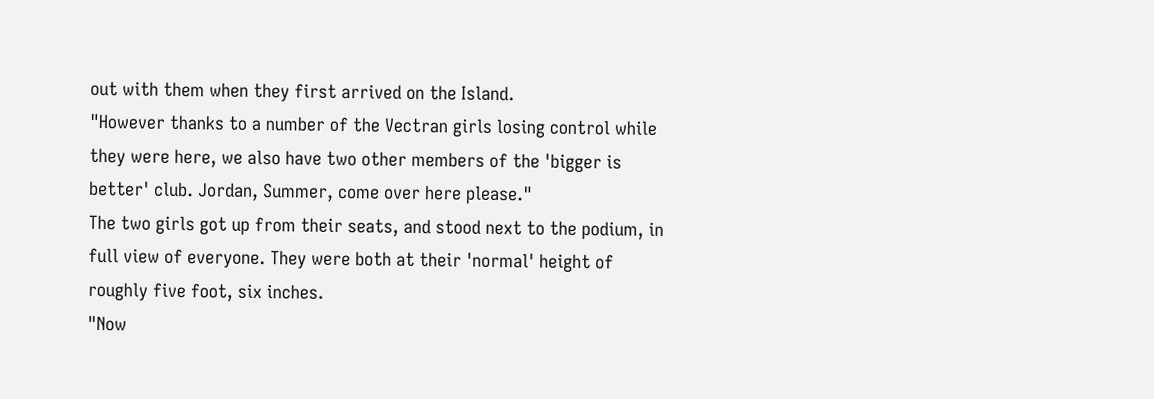out with them when they first arrived on the Island.
"However thanks to a number of the Vectran girls losing control while they were here, we also have two other members of the 'bigger is better' club. Jordan, Summer, come over here please."
The two girls got up from their seats, and stood next to the podium, in full view of everyone. They were both at their 'normal' height of roughly five foot, six inches.
"Now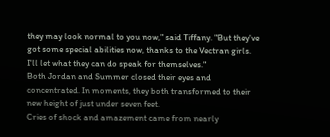they may look normal to you now," said Tiffany. "But they've got some special abilities now, thanks to the Vectran girls. I'll let what they can do speak for themselves."
Both Jordan and Summer closed their eyes and concentrated. In moments, they both transformed to their new height of just under seven feet.
Cries of shock and amazement came from nearly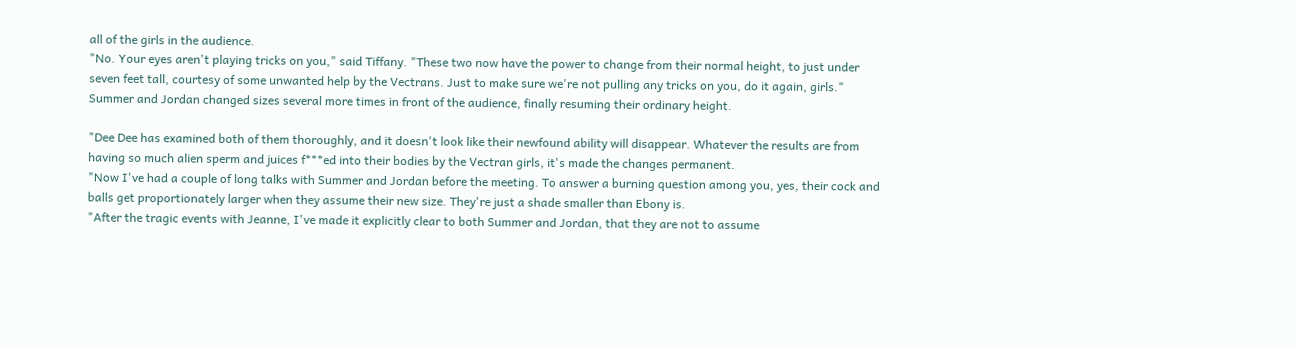all of the girls in the audience.
"No. Your eyes aren't playing tricks on you," said Tiffany. "These two now have the power to change from their normal height, to just under seven feet tall, courtesy of some unwanted help by the Vectrans. Just to make sure we're not pulling any tricks on you, do it again, girls."
Summer and Jordan changed sizes several more times in front of the audience, finally resuming their ordinary height.

"Dee Dee has examined both of them thoroughly, and it doesn't look like their newfound ability will disappear. Whatever the results are from having so much alien sperm and juices f***ed into their bodies by the Vectran girls, it's made the changes permanent.
"Now I've had a couple of long talks with Summer and Jordan before the meeting. To answer a burning question among you, yes, their cock and balls get proportionately larger when they assume their new size. They're just a shade smaller than Ebony is.
"After the tragic events with Jeanne, I've made it explicitly clear to both Summer and Jordan, that they are not to assume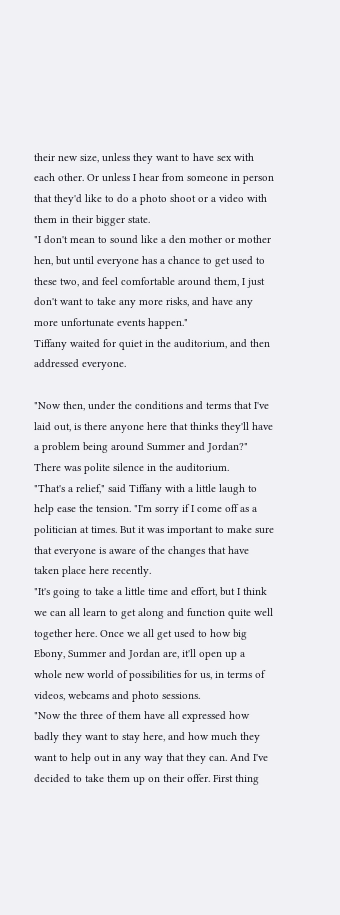their new size, unless they want to have sex with each other. Or unless I hear from someone in person that they'd like to do a photo shoot or a video with them in their bigger state.
"I don't mean to sound like a den mother or mother hen, but until everyone has a chance to get used to these two, and feel comfortable around them, I just don't want to take any more risks, and have any more unfortunate events happen."
Tiffany waited for quiet in the auditorium, and then addressed everyone.

"Now then, under the conditions and terms that I've laid out, is there anyone here that thinks they'll have a problem being around Summer and Jordan?"
There was polite silence in the auditorium.
"That's a relief," said Tiffany with a little laugh to help ease the tension. "I'm sorry if I come off as a politician at times. But it was important to make sure that everyone is aware of the changes that have taken place here recently.
"It's going to take a little time and effort, but I think we can all learn to get along and function quite well together here. Once we all get used to how big Ebony, Summer and Jordan are, it'll open up a whole new world of possibilities for us, in terms of videos, webcams and photo sessions.
"Now the three of them have all expressed how badly they want to stay here, and how much they want to help out in any way that they can. And I've decided to take them up on their offer. First thing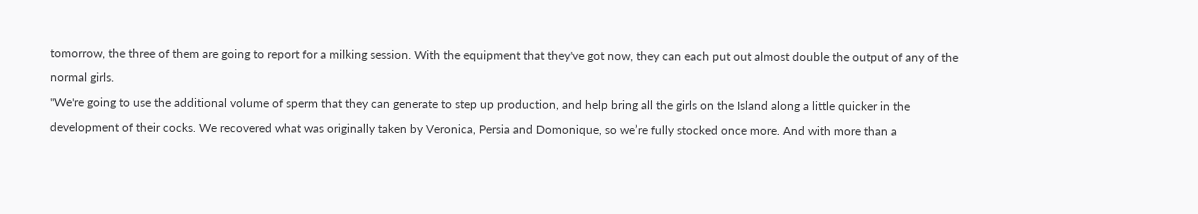tomorrow, the three of them are going to report for a milking session. With the equipment that they've got now, they can each put out almost double the output of any of the normal girls.
"We're going to use the additional volume of sperm that they can generate to step up production, and help bring all the girls on the Island along a little quicker in the development of their cocks. We recovered what was originally taken by Veronica, Persia and Domonique, so we’re fully stocked once more. And with more than a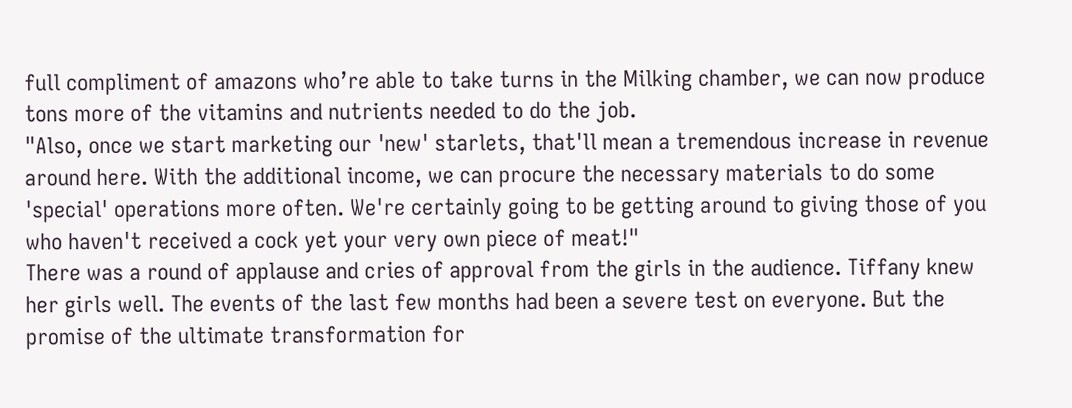full compliment of amazons who’re able to take turns in the Milking chamber, we can now produce tons more of the vitamins and nutrients needed to do the job.
"Also, once we start marketing our 'new' starlets, that'll mean a tremendous increase in revenue around here. With the additional income, we can procure the necessary materials to do some 'special' operations more often. We're certainly going to be getting around to giving those of you who haven't received a cock yet your very own piece of meat!"
There was a round of applause and cries of approval from the girls in the audience. Tiffany knew her girls well. The events of the last few months had been a severe test on everyone. But the promise of the ultimate transformation for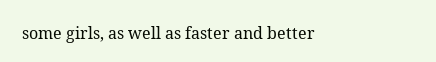some girls, as well as faster and better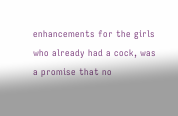enhancements for the girls who already had a cock, was a promise that no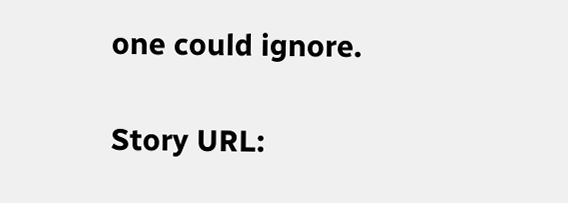one could ignore.

Story URL: